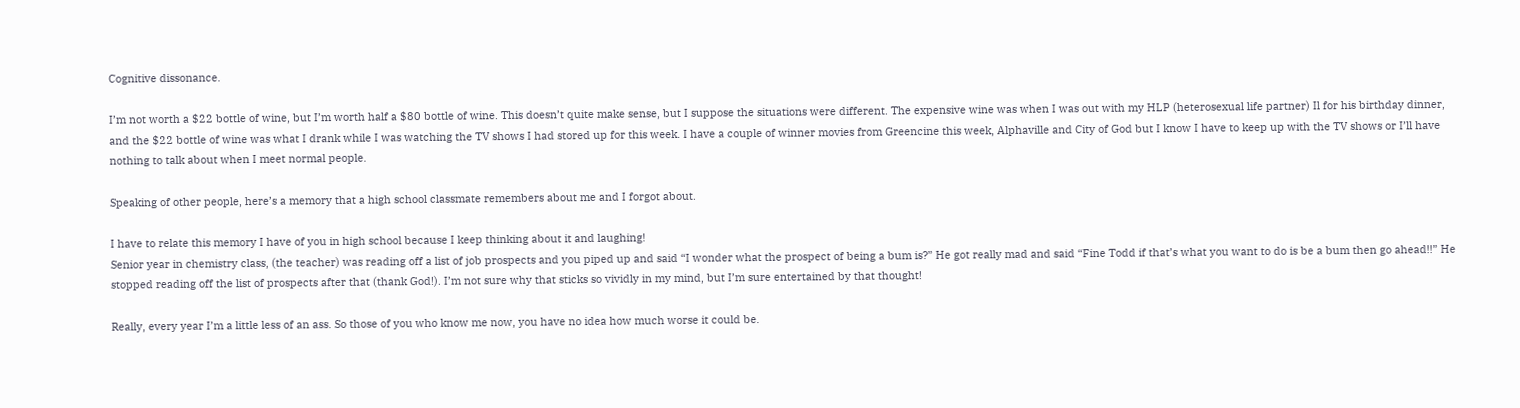Cognitive dissonance.

I’m not worth a $22 bottle of wine, but I’m worth half a $80 bottle of wine. This doesn’t quite make sense, but I suppose the situations were different. The expensive wine was when I was out with my HLP (heterosexual life partner) Il for his birthday dinner, and the $22 bottle of wine was what I drank while I was watching the TV shows I had stored up for this week. I have a couple of winner movies from Greencine this week, Alphaville and City of God but I know I have to keep up with the TV shows or I’ll have nothing to talk about when I meet normal people.

Speaking of other people, here’s a memory that a high school classmate remembers about me and I forgot about.

I have to relate this memory I have of you in high school because I keep thinking about it and laughing!
Senior year in chemistry class, (the teacher) was reading off a list of job prospects and you piped up and said “I wonder what the prospect of being a bum is?” He got really mad and said “Fine Todd if that’s what you want to do is be a bum then go ahead!!” He stopped reading off the list of prospects after that (thank God!). I’m not sure why that sticks so vividly in my mind, but I’m sure entertained by that thought!

Really, every year I’m a little less of an ass. So those of you who know me now, you have no idea how much worse it could be.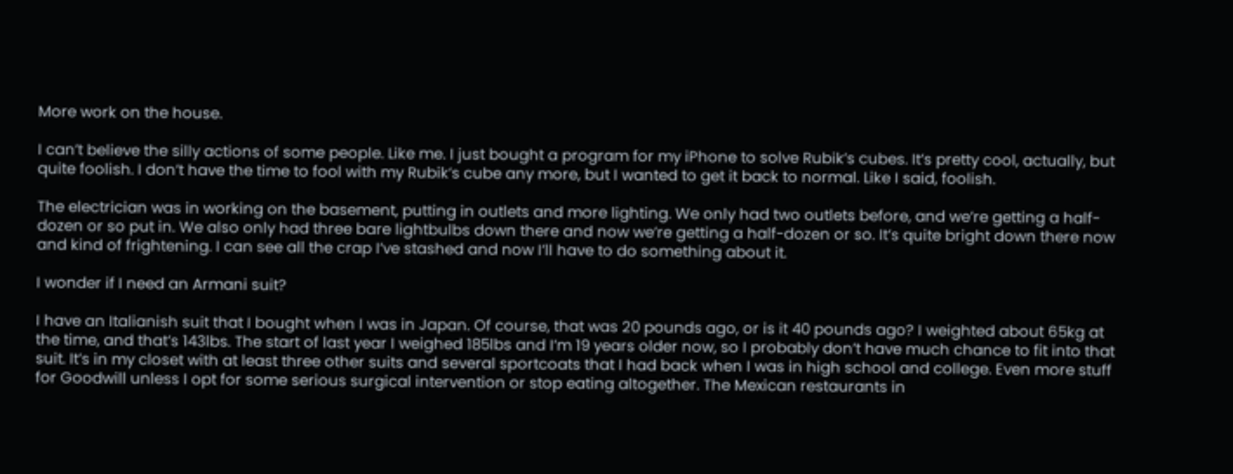More work on the house.

I can’t believe the silly actions of some people. Like me. I just bought a program for my iPhone to solve Rubik’s cubes. It’s pretty cool, actually, but quite foolish. I don’t have the time to fool with my Rubik’s cube any more, but I wanted to get it back to normal. Like I said, foolish.

The electrician was in working on the basement, putting in outlets and more lighting. We only had two outlets before, and we’re getting a half-dozen or so put in. We also only had three bare lightbulbs down there and now we’re getting a half-dozen or so. It’s quite bright down there now and kind of frightening. I can see all the crap I’ve stashed and now I’ll have to do something about it.

I wonder if I need an Armani suit?

I have an Italianish suit that I bought when I was in Japan. Of course, that was 20 pounds ago, or is it 40 pounds ago? I weighted about 65kg at the time, and that’s 143lbs. The start of last year I weighed 185lbs and I’m 19 years older now, so I probably don’t have much chance to fit into that suit. It’s in my closet with at least three other suits and several sportcoats that I had back when I was in high school and college. Even more stuff for Goodwill unless I opt for some serious surgical intervention or stop eating altogether. The Mexican restaurants in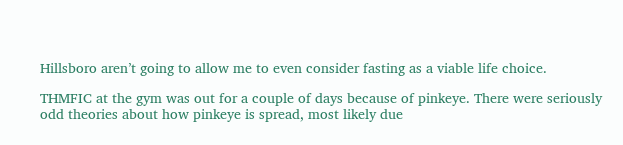Hillsboro aren’t going to allow me to even consider fasting as a viable life choice.

THMFIC at the gym was out for a couple of days because of pinkeye. There were seriously odd theories about how pinkeye is spread, most likely due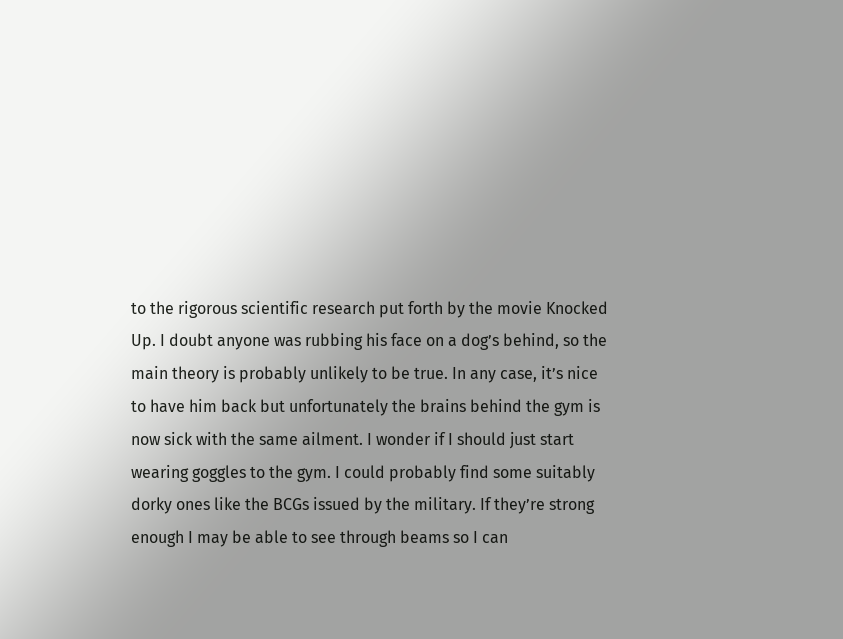to the rigorous scientific research put forth by the movie Knocked Up. I doubt anyone was rubbing his face on a dog’s behind, so the main theory is probably unlikely to be true. In any case, it’s nice to have him back but unfortunately the brains behind the gym is now sick with the same ailment. I wonder if I should just start wearing goggles to the gym. I could probably find some suitably dorky ones like the BCGs issued by the military. If they’re strong enough I may be able to see through beams so I can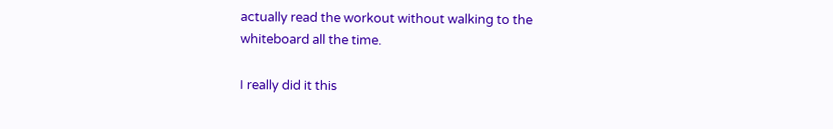actually read the workout without walking to the whiteboard all the time.

I really did it this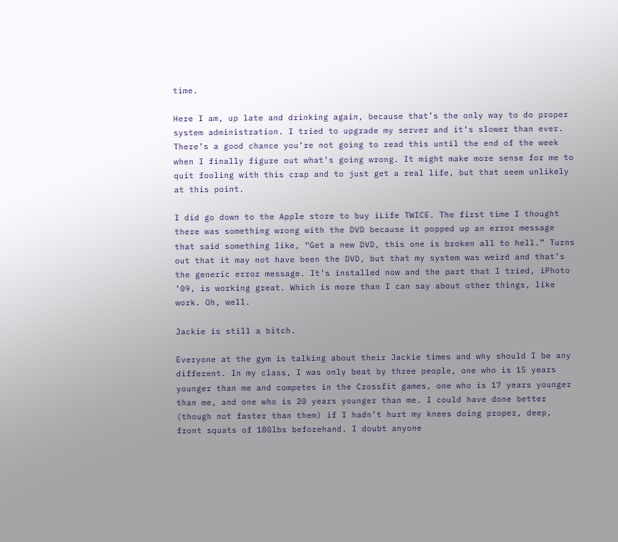time.

Here I am, up late and drinking again, because that’s the only way to do proper system administration. I tried to upgrade my server and it’s slower than ever. There’s a good chance you’re not going to read this until the end of the week when I finally figure out what’s going wrong. It might make more sense for me to quit fooling with this crap and to just get a real life, but that seem unlikely at this point.

I did go down to the Apple store to buy iLife TWICE. The first time I thought there was something wrong with the DVD because it popped up an error message that said something like, “Get a new DVD, this one is broken all to hell.” Turns out that it may not have been the DVD, but that my system was weird and that’s the generic error message. It’s installed now and the part that I tried, iPhoto ’09, is working great. Which is more than I can say about other things, like work. Oh, well.

Jackie is still a bitch.

Everyone at the gym is talking about their Jackie times and why should I be any different. In my class, I was only beat by three people, one who is 15 years younger than me and competes in the Crossfit games, one who is 17 years younger than me, and one who is 20 years younger than me. I could have done better (though not faster than them) if I hadn’t hurt my knees doing proper, deep, front squats of 180lbs beforehand. I doubt anyone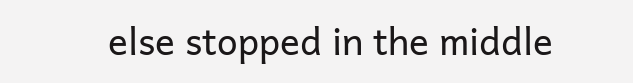else stopped in the middle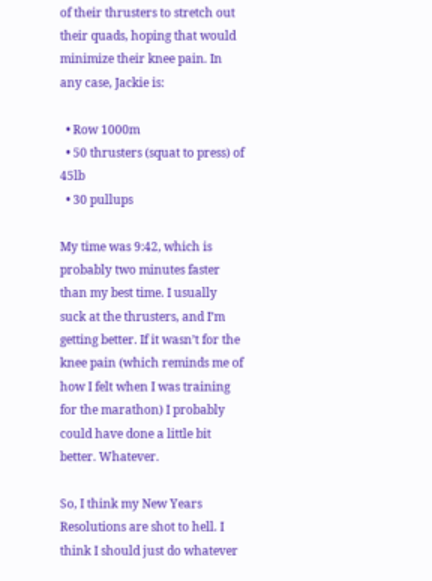of their thrusters to stretch out their quads, hoping that would minimize their knee pain. In any case, Jackie is:

  • Row 1000m
  • 50 thrusters (squat to press) of 45lb
  • 30 pullups

My time was 9:42, which is probably two minutes faster than my best time. I usually suck at the thrusters, and I’m getting better. If it wasn’t for the knee pain (which reminds me of how I felt when I was training for the marathon) I probably could have done a little bit better. Whatever.

So, I think my New Years Resolutions are shot to hell. I think I should just do whatever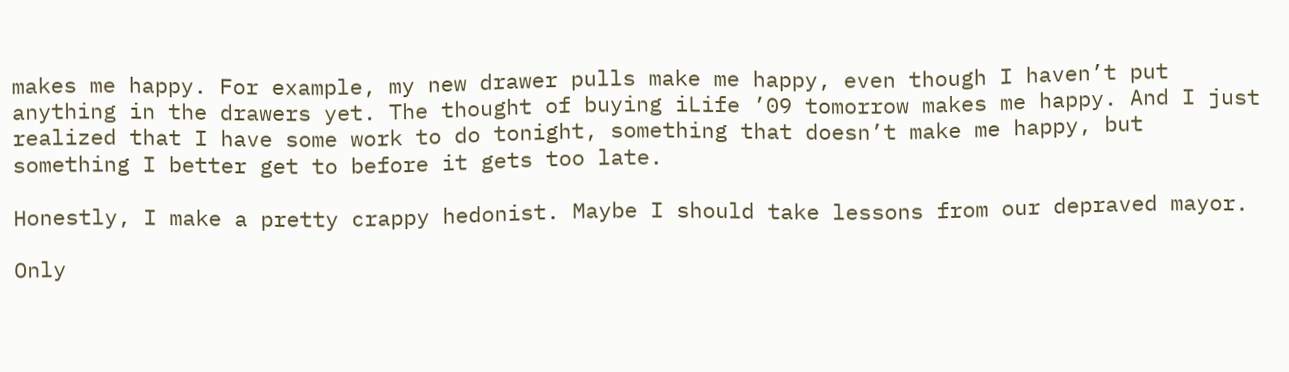makes me happy. For example, my new drawer pulls make me happy, even though I haven’t put anything in the drawers yet. The thought of buying iLife ’09 tomorrow makes me happy. And I just realized that I have some work to do tonight, something that doesn’t make me happy, but something I better get to before it gets too late.

Honestly, I make a pretty crappy hedonist. Maybe I should take lessons from our depraved mayor.

Only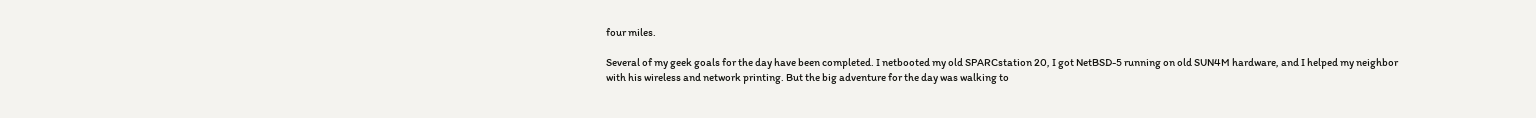four miles.

Several of my geek goals for the day have been completed. I netbooted my old SPARCstation 20, I got NetBSD-5 running on old SUN4M hardware, and I helped my neighbor with his wireless and network printing. But the big adventure for the day was walking to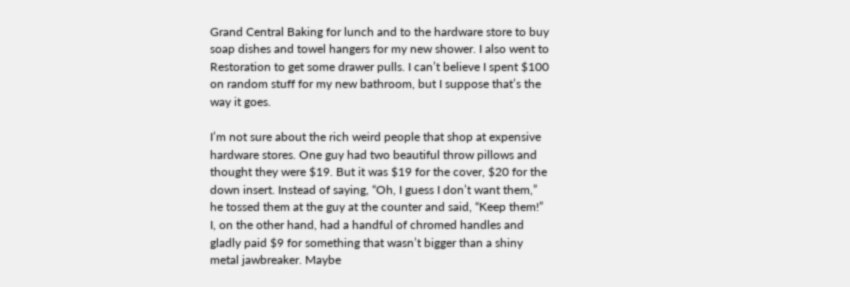Grand Central Baking for lunch and to the hardware store to buy soap dishes and towel hangers for my new shower. I also went to Restoration to get some drawer pulls. I can’t believe I spent $100 on random stuff for my new bathroom, but I suppose that’s the way it goes.

I’m not sure about the rich weird people that shop at expensive hardware stores. One guy had two beautiful throw pillows and thought they were $19. But it was $19 for the cover, $20 for the down insert. Instead of saying, “Oh, I guess I don’t want them,” he tossed them at the guy at the counter and said, “Keep them!” I, on the other hand, had a handful of chromed handles and gladly paid $9 for something that wasn’t bigger than a shiny metal jawbreaker. Maybe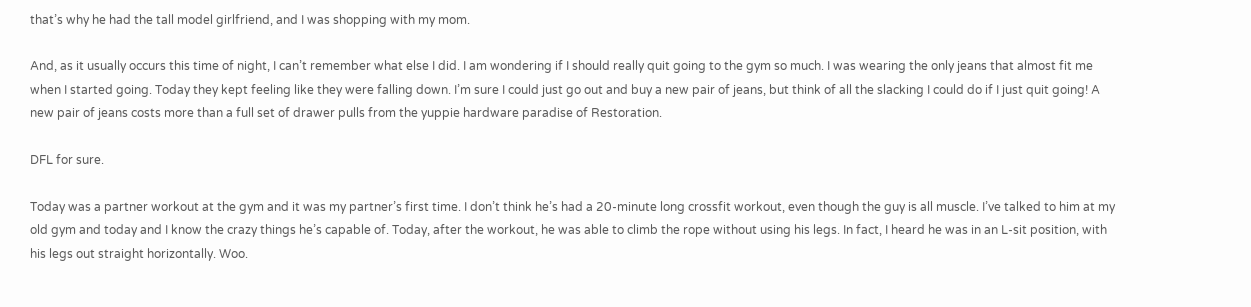that’s why he had the tall model girlfriend, and I was shopping with my mom.

And, as it usually occurs this time of night, I can’t remember what else I did. I am wondering if I should really quit going to the gym so much. I was wearing the only jeans that almost fit me when I started going. Today they kept feeling like they were falling down. I’m sure I could just go out and buy a new pair of jeans, but think of all the slacking I could do if I just quit going! A new pair of jeans costs more than a full set of drawer pulls from the yuppie hardware paradise of Restoration.

DFL for sure.

Today was a partner workout at the gym and it was my partner’s first time. I don’t think he’s had a 20-minute long crossfit workout, even though the guy is all muscle. I’ve talked to him at my old gym and today and I know the crazy things he’s capable of. Today, after the workout, he was able to climb the rope without using his legs. In fact, I heard he was in an L-sit position, with his legs out straight horizontally. Woo.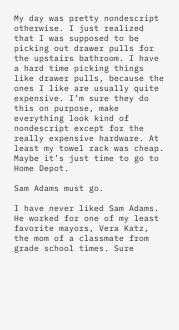My day was pretty nondescript otherwise. I just realized that I was supposed to be picking out drawer pulls for the upstairs bathroom. I have a hard time picking things like drawer pulls, because the ones I like are usually quite expensive. I’m sure they do this on purpose, make everything look kind of nondescript except for the really expensive hardware. At least my towel rack was cheap. Maybe it’s just time to go to Home Depot.

Sam Adams must go.

I have never liked Sam Adams. He worked for one of my least favorite mayors, Vera Katz, the mom of a classmate from grade school times. Sure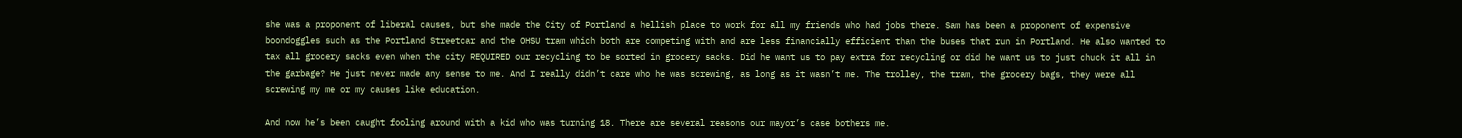she was a proponent of liberal causes, but she made the City of Portland a hellish place to work for all my friends who had jobs there. Sam has been a proponent of expensive boondoggles such as the Portland Streetcar and the OHSU tram which both are competing with and are less financially efficient than the buses that run in Portland. He also wanted to tax all grocery sacks even when the city REQUIRED our recycling to be sorted in grocery sacks. Did he want us to pay extra for recycling or did he want us to just chuck it all in the garbage? He just never made any sense to me. And I really didn’t care who he was screwing, as long as it wasn’t me. The trolley, the tram, the grocery bags, they were all screwing my me or my causes like education.

And now he’s been caught fooling around with a kid who was turning 18. There are several reasons our mayor’s case bothers me.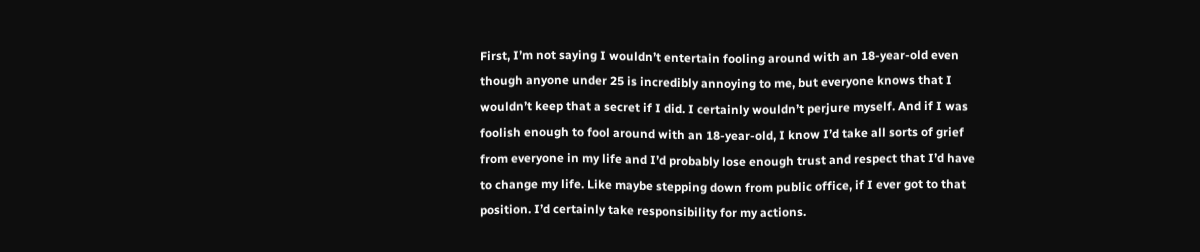First, I’m not saying I wouldn’t entertain fooling around with an 18-year-old even though anyone under 25 is incredibly annoying to me, but everyone knows that I wouldn’t keep that a secret if I did. I certainly wouldn’t perjure myself. And if I was foolish enough to fool around with an 18-year-old, I know I’d take all sorts of grief from everyone in my life and I’d probably lose enough trust and respect that I’d have to change my life. Like maybe stepping down from public office, if I ever got to that position. I’d certainly take responsibility for my actions.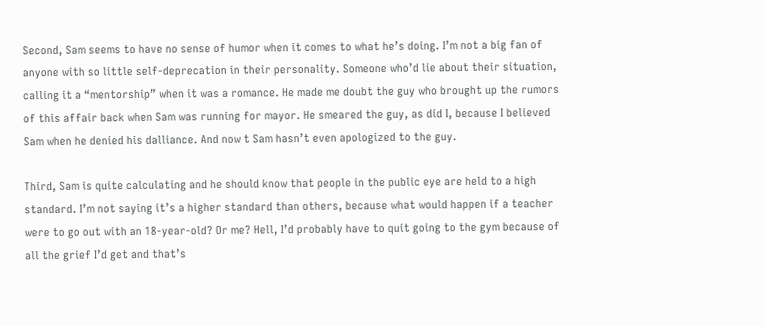Second, Sam seems to have no sense of humor when it comes to what he’s doing. I’m not a big fan of anyone with so little self-deprecation in their personality. Someone who’d lie about their situation, calling it a “mentorship” when it was a romance. He made me doubt the guy who brought up the rumors of this affair back when Sam was running for mayor. He smeared the guy, as did I, because I believed Sam when he denied his dalliance. And now t Sam hasn’t even apologized to the guy.

Third, Sam is quite calculating and he should know that people in the public eye are held to a high standard. I’m not saying it’s a higher standard than others, because what would happen if a teacher were to go out with an 18-year-old? Or me? Hell, I’d probably have to quit going to the gym because of all the grief I’d get and that’s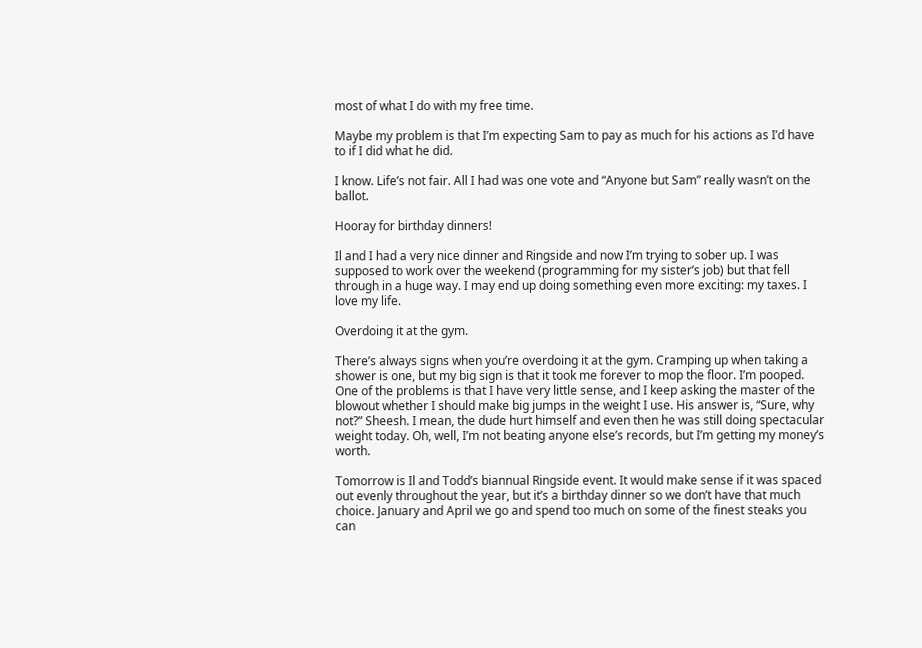most of what I do with my free time.

Maybe my problem is that I’m expecting Sam to pay as much for his actions as I’d have to if I did what he did.

I know. Life’s not fair. All I had was one vote and “Anyone but Sam” really wasn’t on the ballot.

Hooray for birthday dinners!

Il and I had a very nice dinner and Ringside and now I’m trying to sober up. I was supposed to work over the weekend (programming for my sister’s job) but that fell through in a huge way. I may end up doing something even more exciting: my taxes. I love my life.

Overdoing it at the gym.

There’s always signs when you’re overdoing it at the gym. Cramping up when taking a shower is one, but my big sign is that it took me forever to mop the floor. I’m pooped. One of the problems is that I have very little sense, and I keep asking the master of the blowout whether I should make big jumps in the weight I use. His answer is, “Sure, why not?” Sheesh. I mean, the dude hurt himself and even then he was still doing spectacular weight today. Oh, well, I’m not beating anyone else’s records, but I’m getting my money’s worth.

Tomorrow is Il and Todd’s biannual Ringside event. It would make sense if it was spaced out evenly throughout the year, but it’s a birthday dinner so we don’t have that much choice. January and April we go and spend too much on some of the finest steaks you can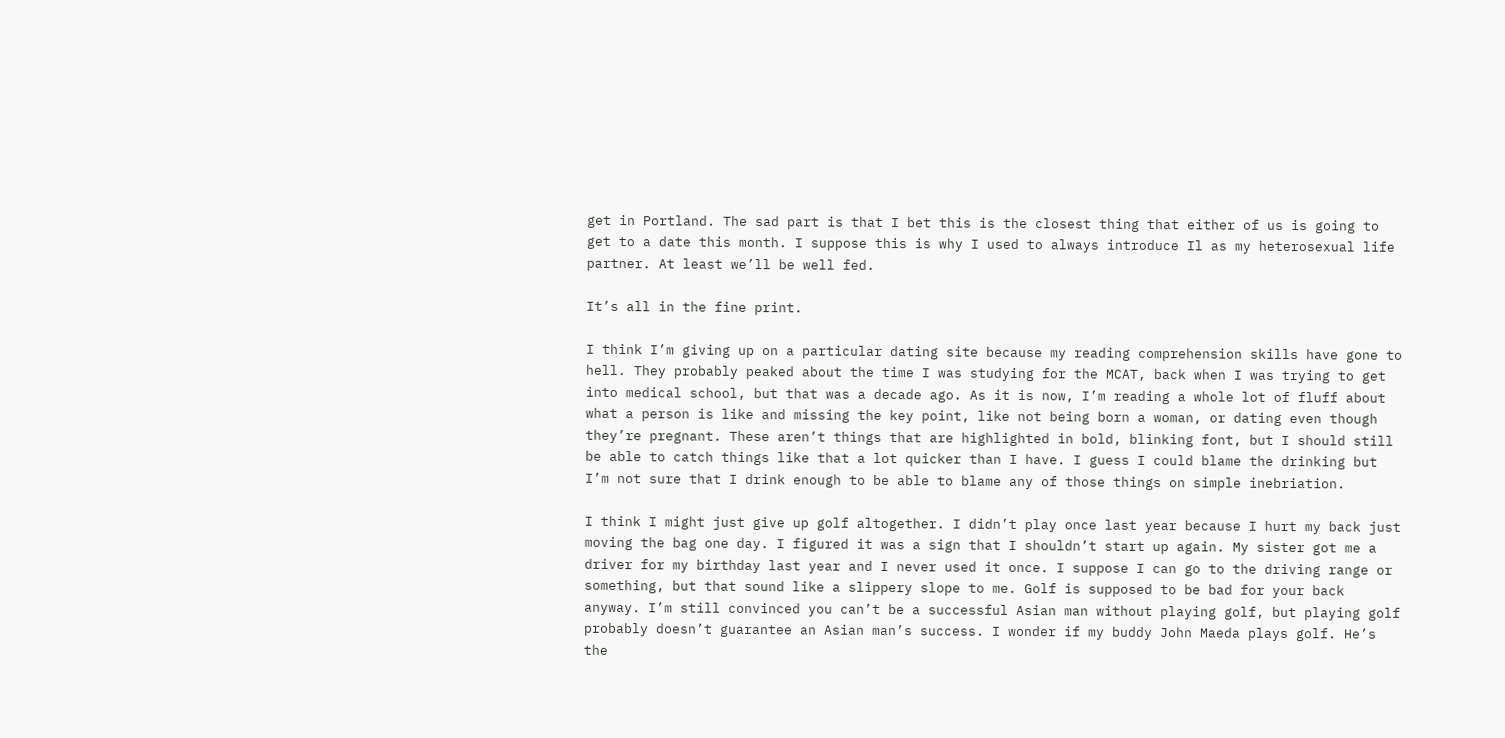get in Portland. The sad part is that I bet this is the closest thing that either of us is going to get to a date this month. I suppose this is why I used to always introduce Il as my heterosexual life partner. At least we’ll be well fed.

It’s all in the fine print.

I think I’m giving up on a particular dating site because my reading comprehension skills have gone to hell. They probably peaked about the time I was studying for the MCAT, back when I was trying to get into medical school, but that was a decade ago. As it is now, I’m reading a whole lot of fluff about what a person is like and missing the key point, like not being born a woman, or dating even though they’re pregnant. These aren’t things that are highlighted in bold, blinking font, but I should still be able to catch things like that a lot quicker than I have. I guess I could blame the drinking but I’m not sure that I drink enough to be able to blame any of those things on simple inebriation.

I think I might just give up golf altogether. I didn’t play once last year because I hurt my back just moving the bag one day. I figured it was a sign that I shouldn’t start up again. My sister got me a driver for my birthday last year and I never used it once. I suppose I can go to the driving range or something, but that sound like a slippery slope to me. Golf is supposed to be bad for your back anyway. I’m still convinced you can’t be a successful Asian man without playing golf, but playing golf probably doesn’t guarantee an Asian man’s success. I wonder if my buddy John Maeda plays golf. He’s the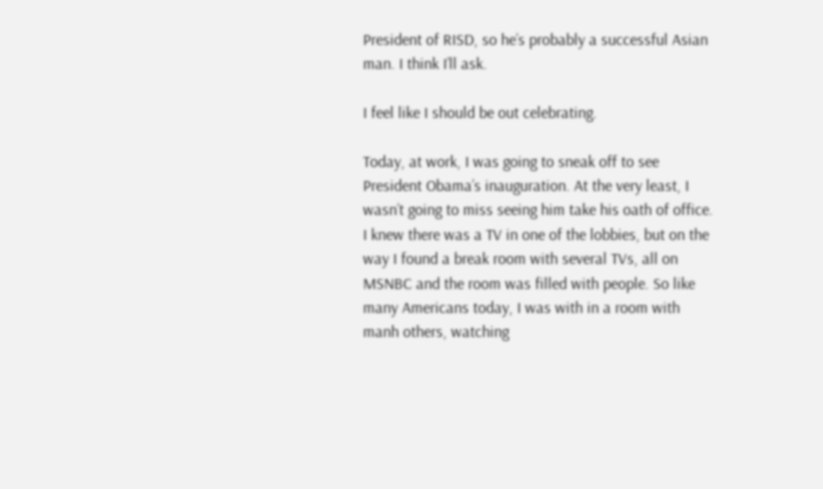President of RISD, so he’s probably a successful Asian man. I think I’ll ask.

I feel like I should be out celebrating.

Today, at work, I was going to sneak off to see President Obama’s inauguration. At the very least, I wasn’t going to miss seeing him take his oath of office. I knew there was a TV in one of the lobbies, but on the way I found a break room with several TVs, all on MSNBC and the room was filled with people. So like many Americans today, I was with in a room with manh others, watching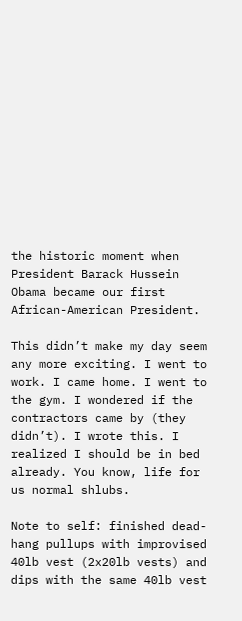the historic moment when President Barack Hussein Obama became our first African-American President.

This didn’t make my day seem any more exciting. I went to work. I came home. I went to the gym. I wondered if the contractors came by (they didn’t). I wrote this. I realized I should be in bed already. You know, life for us normal shlubs.

Note to self: finished dead-hang pullups with improvised 40lb vest (2x20lb vests) and dips with the same 40lb vest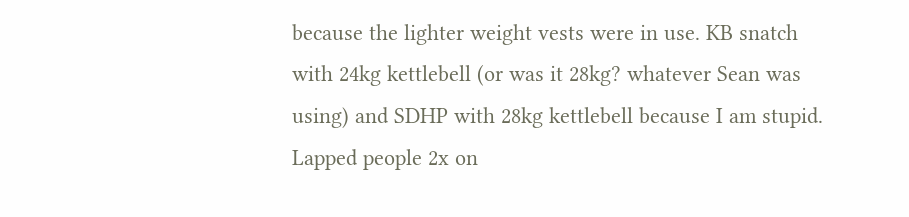because the lighter weight vests were in use. KB snatch with 24kg kettlebell (or was it 28kg? whatever Sean was using) and SDHP with 28kg kettlebell because I am stupid. Lapped people 2x on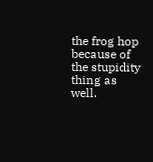the frog hop because of the stupidity thing as well.